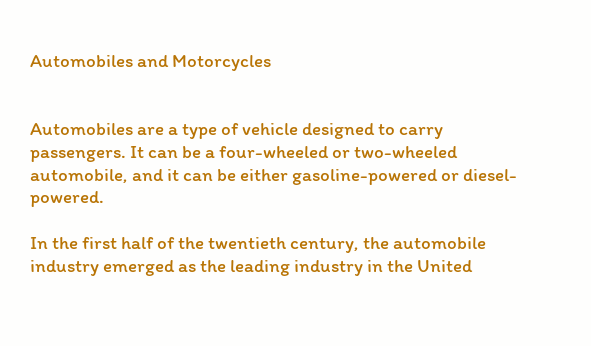Automobiles and Motorcycles


Automobiles are a type of vehicle designed to carry passengers. It can be a four-wheeled or two-wheeled automobile, and it can be either gasoline-powered or diesel-powered.

In the first half of the twentieth century, the automobile industry emerged as the leading industry in the United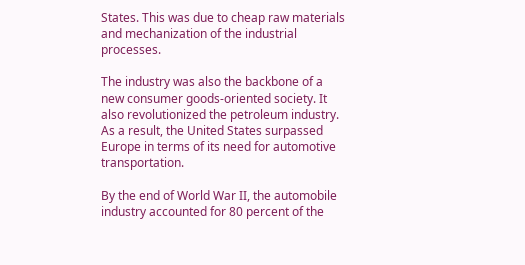States. This was due to cheap raw materials and mechanization of the industrial processes.

The industry was also the backbone of a new consumer goods-oriented society. It also revolutionized the petroleum industry. As a result, the United States surpassed Europe in terms of its need for automotive transportation.

By the end of World War II, the automobile industry accounted for 80 percent of the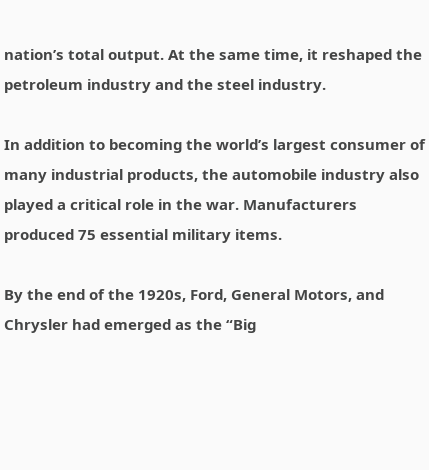nation’s total output. At the same time, it reshaped the petroleum industry and the steel industry.

In addition to becoming the world’s largest consumer of many industrial products, the automobile industry also played a critical role in the war. Manufacturers produced 75 essential military items.

By the end of the 1920s, Ford, General Motors, and Chrysler had emerged as the “Big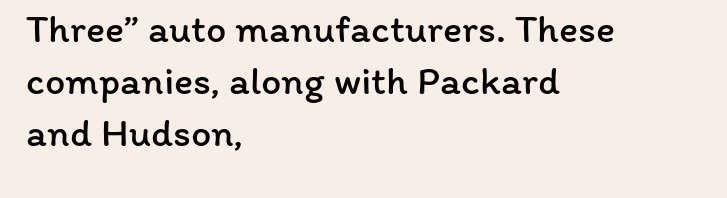Three” auto manufacturers. These companies, along with Packard and Hudson,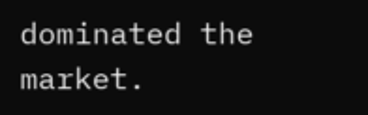dominated the market.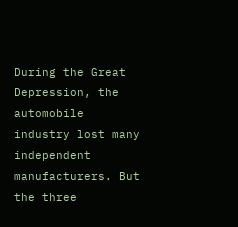During the Great Depression, the automobile industry lost many independent manufacturers. But the three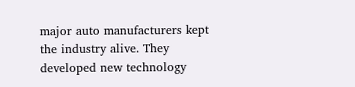major auto manufacturers kept the industry alive. They developed new technology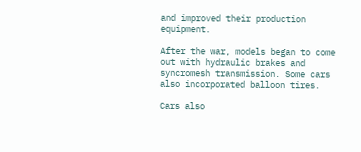and improved their production equipment.

After the war, models began to come out with hydraulic brakes and syncromesh transmission. Some cars also incorporated balloon tires.

Cars also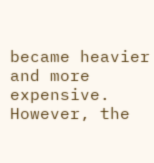became heavier and more expensive. However, the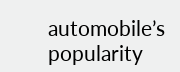automobile’s popularity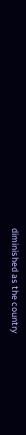diminished as the country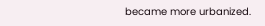became more urbanized.